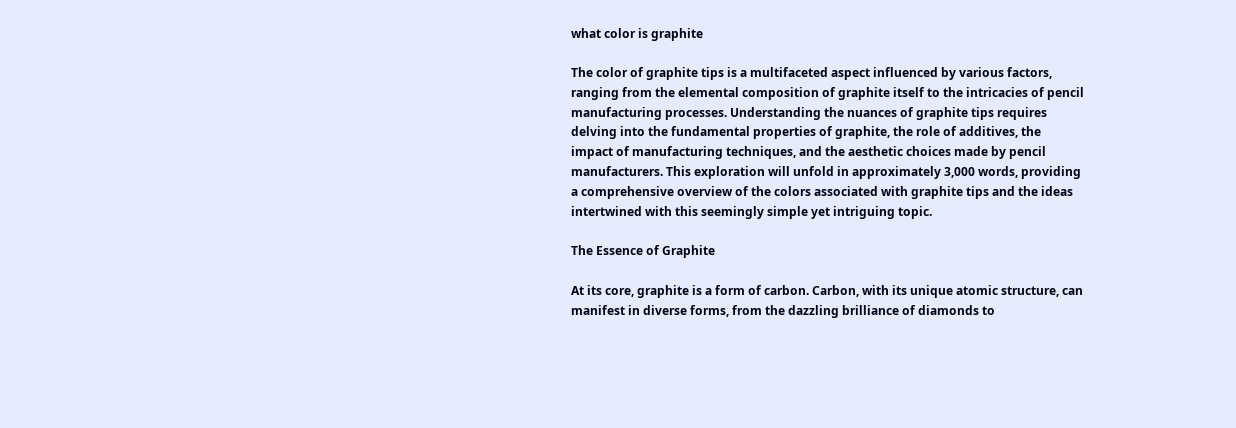what color is graphite

The color of graphite tips is a multifaceted aspect influenced by various factors, ranging from the elemental composition of graphite itself to the intricacies of pencil manufacturing processes. Understanding the nuances of graphite tips requires delving into the fundamental properties of graphite, the role of additives, the impact of manufacturing techniques, and the aesthetic choices made by pencil manufacturers. This exploration will unfold in approximately 3,000 words, providing a comprehensive overview of the colors associated with graphite tips and the ideas intertwined with this seemingly simple yet intriguing topic.

The Essence of Graphite

At its core, graphite is a form of carbon. Carbon, with its unique atomic structure, can manifest in diverse forms, from the dazzling brilliance of diamonds to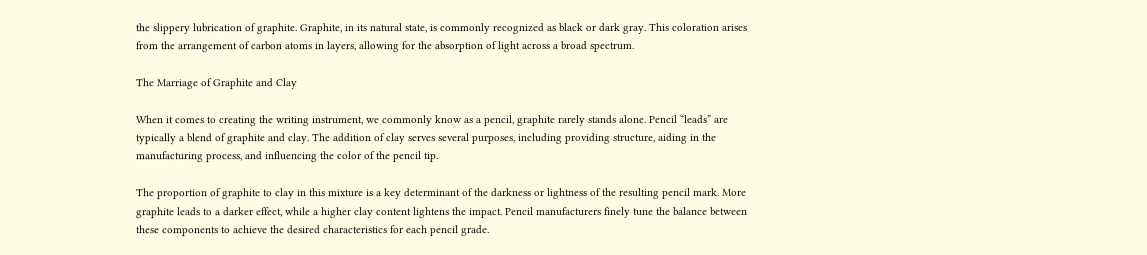the slippery lubrication of graphite. Graphite, in its natural state, is commonly recognized as black or dark gray. This coloration arises from the arrangement of carbon atoms in layers, allowing for the absorption of light across a broad spectrum.

The Marriage of Graphite and Clay

When it comes to creating the writing instrument, we commonly know as a pencil, graphite rarely stands alone. Pencil “leads” are typically a blend of graphite and clay. The addition of clay serves several purposes, including providing structure, aiding in the manufacturing process, and influencing the color of the pencil tip.

The proportion of graphite to clay in this mixture is a key determinant of the darkness or lightness of the resulting pencil mark. More graphite leads to a darker effect, while a higher clay content lightens the impact. Pencil manufacturers finely tune the balance between these components to achieve the desired characteristics for each pencil grade.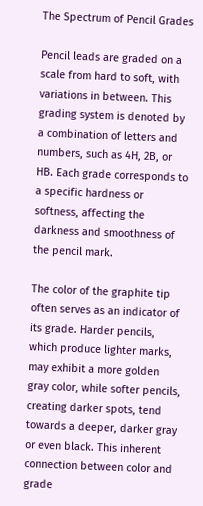The Spectrum of Pencil Grades

Pencil leads are graded on a scale from hard to soft, with variations in between. This grading system is denoted by a combination of letters and numbers, such as 4H, 2B, or HB. Each grade corresponds to a specific hardness or softness, affecting the darkness and smoothness of the pencil mark.

The color of the graphite tip often serves as an indicator of its grade. Harder pencils, which produce lighter marks, may exhibit a more golden gray color, while softer pencils, creating darker spots, tend towards a deeper, darker gray or even black. This inherent connection between color and grade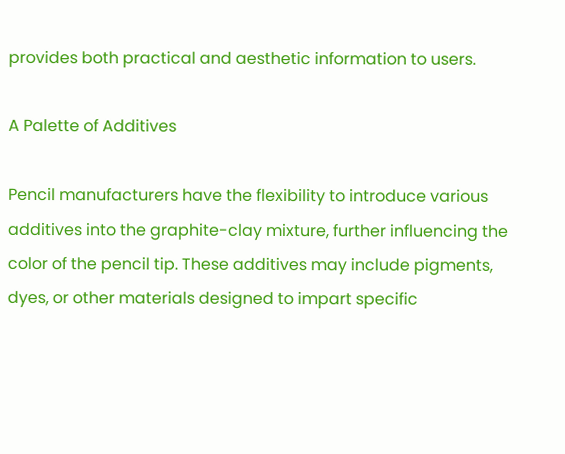provides both practical and aesthetic information to users.

A Palette of Additives

Pencil manufacturers have the flexibility to introduce various additives into the graphite-clay mixture, further influencing the color of the pencil tip. These additives may include pigments, dyes, or other materials designed to impart specific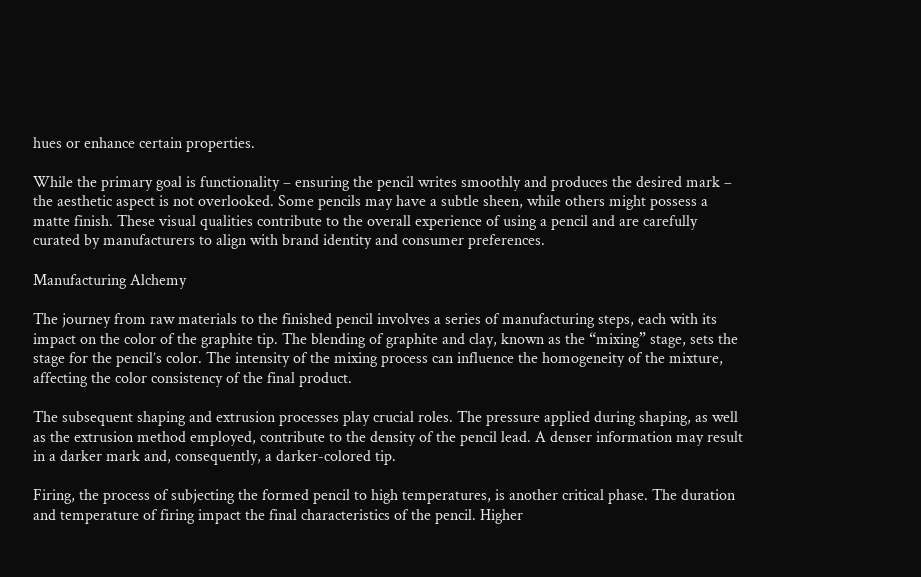hues or enhance certain properties.

While the primary goal is functionality – ensuring the pencil writes smoothly and produces the desired mark – the aesthetic aspect is not overlooked. Some pencils may have a subtle sheen, while others might possess a matte finish. These visual qualities contribute to the overall experience of using a pencil and are carefully curated by manufacturers to align with brand identity and consumer preferences.

Manufacturing Alchemy

The journey from raw materials to the finished pencil involves a series of manufacturing steps, each with its impact on the color of the graphite tip. The blending of graphite and clay, known as the “mixing” stage, sets the stage for the pencil’s color. The intensity of the mixing process can influence the homogeneity of the mixture, affecting the color consistency of the final product.

The subsequent shaping and extrusion processes play crucial roles. The pressure applied during shaping, as well as the extrusion method employed, contribute to the density of the pencil lead. A denser information may result in a darker mark and, consequently, a darker-colored tip.

Firing, the process of subjecting the formed pencil to high temperatures, is another critical phase. The duration and temperature of firing impact the final characteristics of the pencil. Higher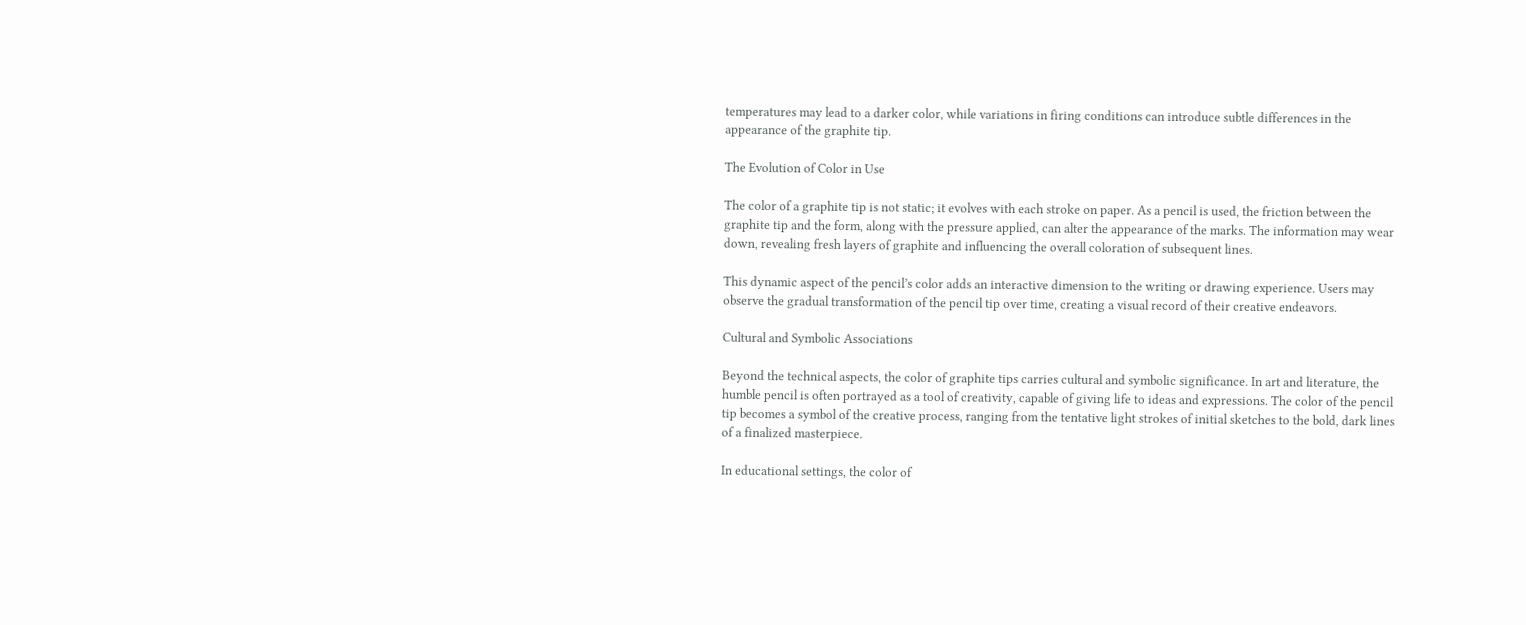temperatures may lead to a darker color, while variations in firing conditions can introduce subtle differences in the appearance of the graphite tip.

The Evolution of Color in Use

The color of a graphite tip is not static; it evolves with each stroke on paper. As a pencil is used, the friction between the graphite tip and the form, along with the pressure applied, can alter the appearance of the marks. The information may wear down, revealing fresh layers of graphite and influencing the overall coloration of subsequent lines.

This dynamic aspect of the pencil’s color adds an interactive dimension to the writing or drawing experience. Users may observe the gradual transformation of the pencil tip over time, creating a visual record of their creative endeavors.

Cultural and Symbolic Associations

Beyond the technical aspects, the color of graphite tips carries cultural and symbolic significance. In art and literature, the humble pencil is often portrayed as a tool of creativity, capable of giving life to ideas and expressions. The color of the pencil tip becomes a symbol of the creative process, ranging from the tentative light strokes of initial sketches to the bold, dark lines of a finalized masterpiece.

In educational settings, the color of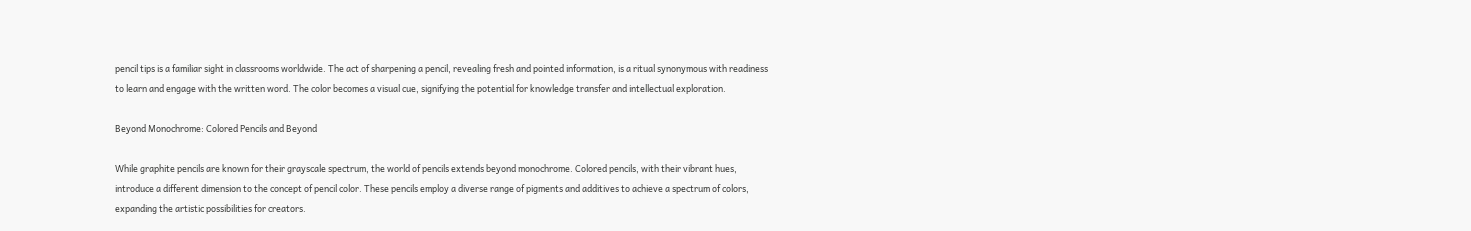pencil tips is a familiar sight in classrooms worldwide. The act of sharpening a pencil, revealing fresh and pointed information, is a ritual synonymous with readiness to learn and engage with the written word. The color becomes a visual cue, signifying the potential for knowledge transfer and intellectual exploration.

Beyond Monochrome: Colored Pencils and Beyond

While graphite pencils are known for their grayscale spectrum, the world of pencils extends beyond monochrome. Colored pencils, with their vibrant hues, introduce a different dimension to the concept of pencil color. These pencils employ a diverse range of pigments and additives to achieve a spectrum of colors, expanding the artistic possibilities for creators.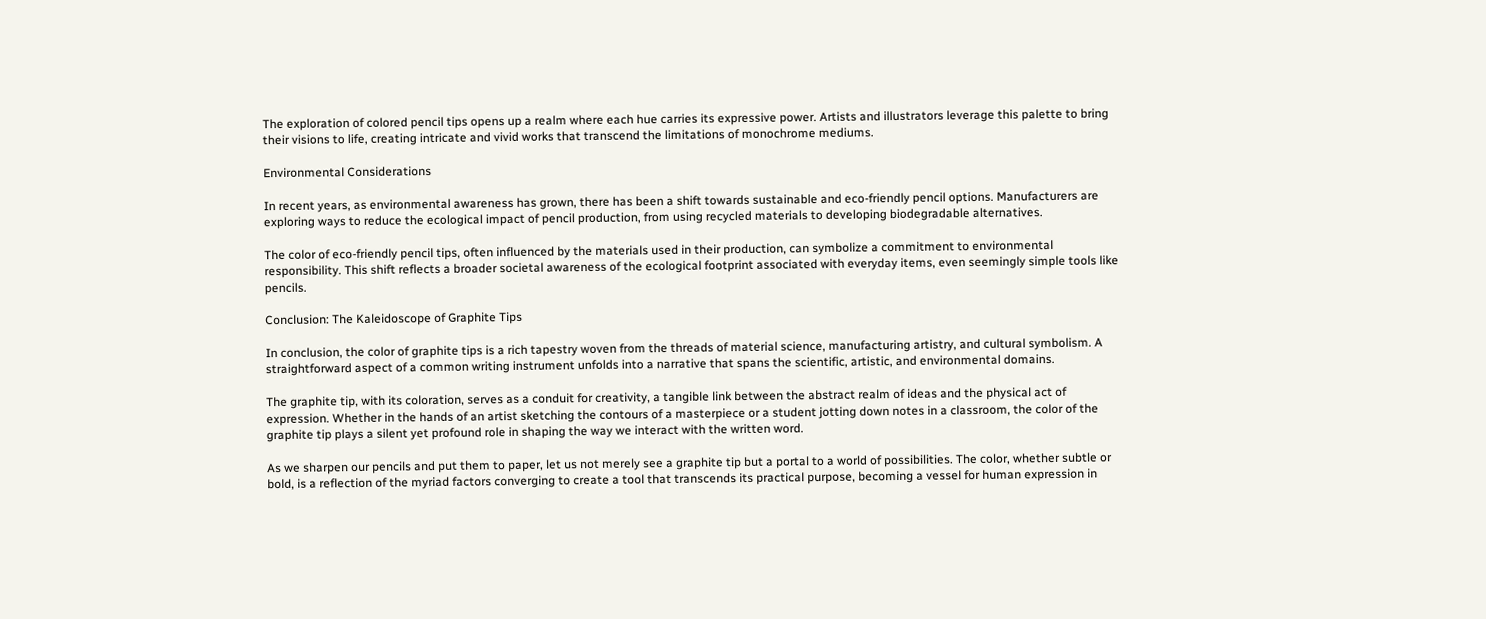The exploration of colored pencil tips opens up a realm where each hue carries its expressive power. Artists and illustrators leverage this palette to bring their visions to life, creating intricate and vivid works that transcend the limitations of monochrome mediums.

Environmental Considerations

In recent years, as environmental awareness has grown, there has been a shift towards sustainable and eco-friendly pencil options. Manufacturers are exploring ways to reduce the ecological impact of pencil production, from using recycled materials to developing biodegradable alternatives.

The color of eco-friendly pencil tips, often influenced by the materials used in their production, can symbolize a commitment to environmental responsibility. This shift reflects a broader societal awareness of the ecological footprint associated with everyday items, even seemingly simple tools like pencils.

Conclusion: The Kaleidoscope of Graphite Tips

In conclusion, the color of graphite tips is a rich tapestry woven from the threads of material science, manufacturing artistry, and cultural symbolism. A straightforward aspect of a common writing instrument unfolds into a narrative that spans the scientific, artistic, and environmental domains.

The graphite tip, with its coloration, serves as a conduit for creativity, a tangible link between the abstract realm of ideas and the physical act of expression. Whether in the hands of an artist sketching the contours of a masterpiece or a student jotting down notes in a classroom, the color of the graphite tip plays a silent yet profound role in shaping the way we interact with the written word.

As we sharpen our pencils and put them to paper, let us not merely see a graphite tip but a portal to a world of possibilities. The color, whether subtle or bold, is a reflection of the myriad factors converging to create a tool that transcends its practical purpose, becoming a vessel for human expression in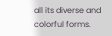all its diverse and colorful forms.